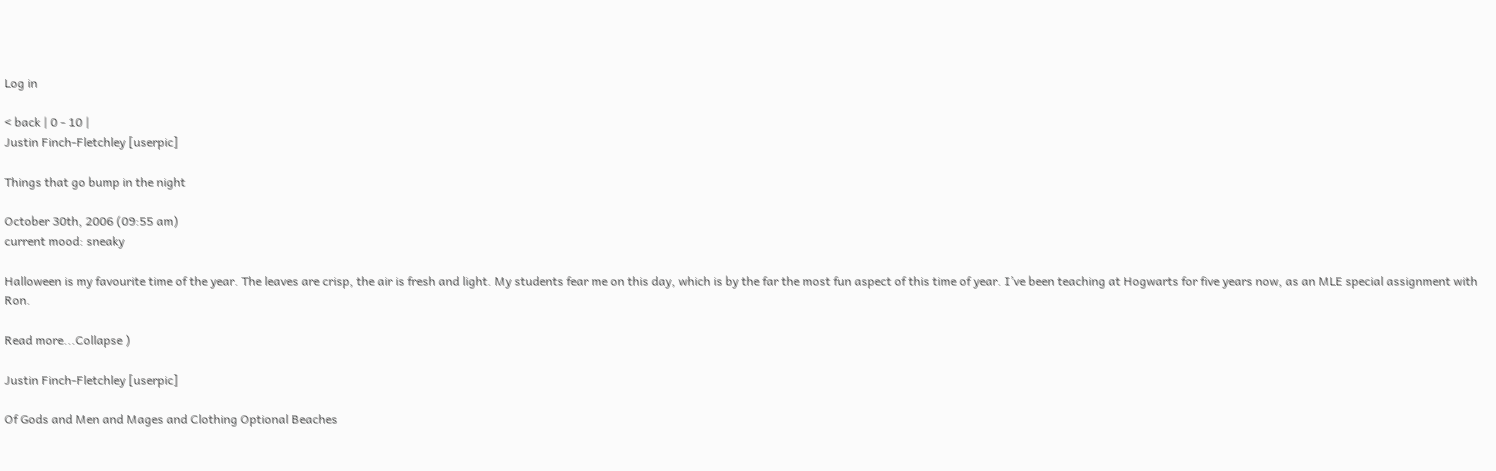Log in

< back | 0 - 10 |
Justin Finch-Fletchley [userpic]

Things that go bump in the night

October 30th, 2006 (09:55 am)
current mood: sneaky

Halloween is my favourite time of the year. The leaves are crisp, the air is fresh and light. My students fear me on this day, which is by the far the most fun aspect of this time of year. I’ve been teaching at Hogwarts for five years now, as an MLE special assignment with Ron.

Read more...Collapse )

Justin Finch-Fletchley [userpic]

Of Gods and Men and Mages and Clothing Optional Beaches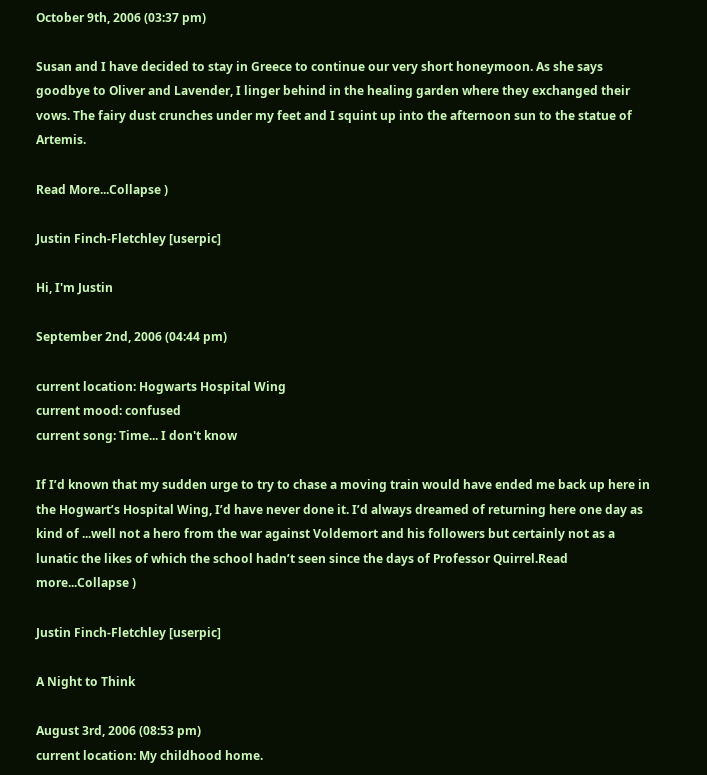October 9th, 2006 (03:37 pm)

Susan and I have decided to stay in Greece to continue our very short honeymoon. As she says goodbye to Oliver and Lavender, I linger behind in the healing garden where they exchanged their vows. The fairy dust crunches under my feet and I squint up into the afternoon sun to the statue of Artemis.

Read More...Collapse )

Justin Finch-Fletchley [userpic]

Hi, I'm Justin

September 2nd, 2006 (04:44 pm)

current location: Hogwarts Hospital Wing
current mood: confused
current song: Time... I don't know

If I’d known that my sudden urge to try to chase a moving train would have ended me back up here in the Hogwart’s Hospital Wing, I’d have never done it. I’d always dreamed of returning here one day as kind of ...well not a hero from the war against Voldemort and his followers but certainly not as a lunatic the likes of which the school hadn’t seen since the days of Professor Quirrel.Read more...Collapse )

Justin Finch-Fletchley [userpic]

A Night to Think

August 3rd, 2006 (08:53 pm)
current location: My childhood home.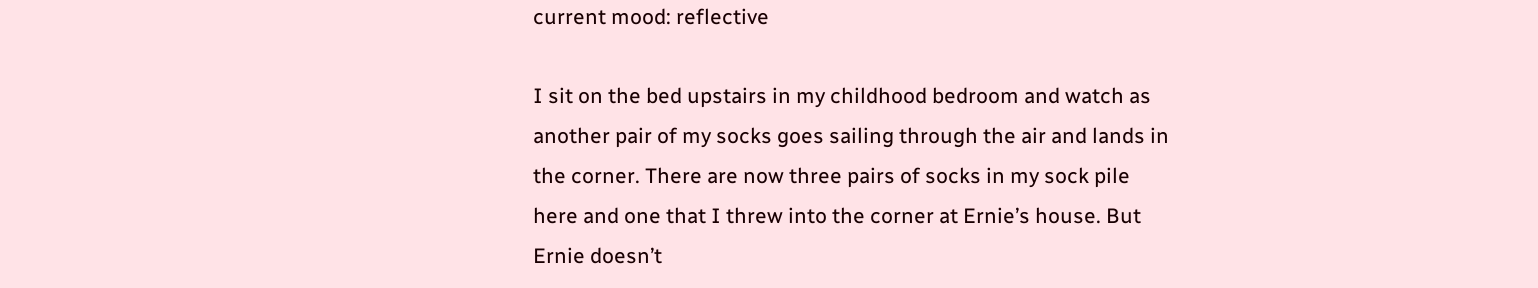current mood: reflective

I sit on the bed upstairs in my childhood bedroom and watch as another pair of my socks goes sailing through the air and lands in the corner. There are now three pairs of socks in my sock pile here and one that I threw into the corner at Ernie’s house. But Ernie doesn’t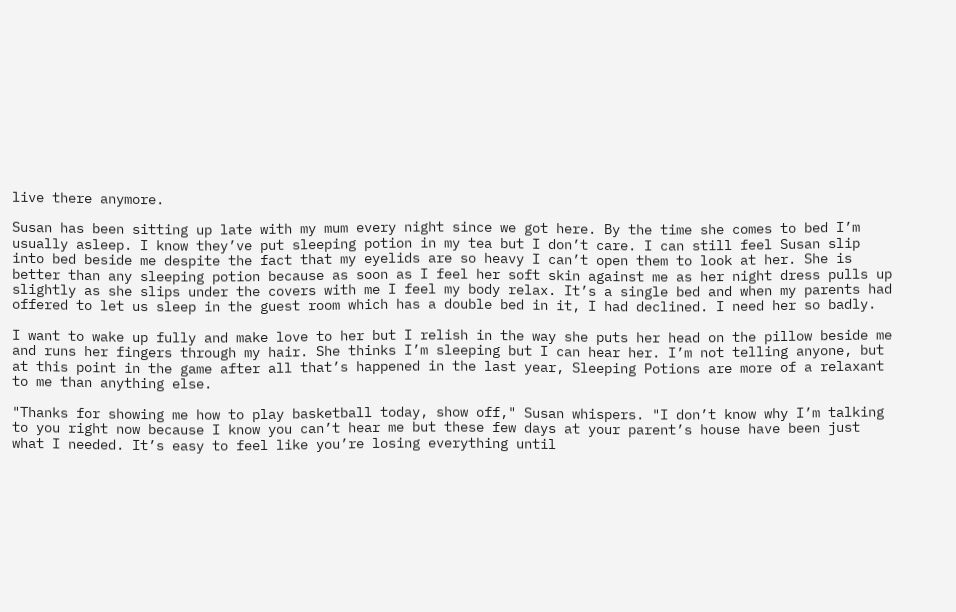live there anymore.

Susan has been sitting up late with my mum every night since we got here. By the time she comes to bed I’m usually asleep. I know they’ve put sleeping potion in my tea but I don’t care. I can still feel Susan slip into bed beside me despite the fact that my eyelids are so heavy I can’t open them to look at her. She is better than any sleeping potion because as soon as I feel her soft skin against me as her night dress pulls up slightly as she slips under the covers with me I feel my body relax. It’s a single bed and when my parents had offered to let us sleep in the guest room which has a double bed in it, I had declined. I need her so badly.

I want to wake up fully and make love to her but I relish in the way she puts her head on the pillow beside me and runs her fingers through my hair. She thinks I’m sleeping but I can hear her. I’m not telling anyone, but at this point in the game after all that’s happened in the last year, Sleeping Potions are more of a relaxant to me than anything else.

"Thanks for showing me how to play basketball today, show off," Susan whispers. "I don’t know why I’m talking to you right now because I know you can’t hear me but these few days at your parent’s house have been just what I needed. It’s easy to feel like you’re losing everything until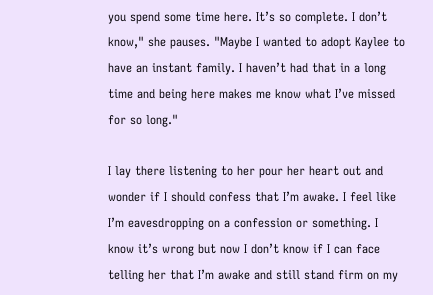you spend some time here. It’s so complete. I don’t know," she pauses. "Maybe I wanted to adopt Kaylee to have an instant family. I haven’t had that in a long time and being here makes me know what I’ve missed for so long."

I lay there listening to her pour her heart out and wonder if I should confess that I’m awake. I feel like I’m eavesdropping on a confession or something. I know it’s wrong but now I don’t know if I can face telling her that I’m awake and still stand firm on my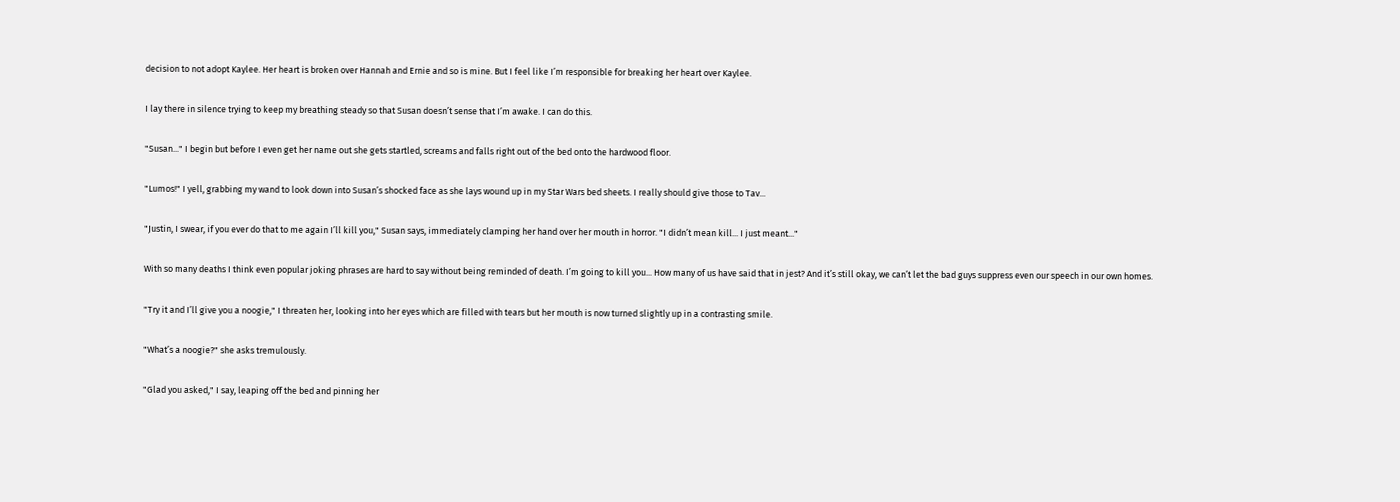decision to not adopt Kaylee. Her heart is broken over Hannah and Ernie and so is mine. But I feel like I’m responsible for breaking her heart over Kaylee.

I lay there in silence trying to keep my breathing steady so that Susan doesn’t sense that I’m awake. I can do this.

"Susan..." I begin but before I even get her name out she gets startled, screams and falls right out of the bed onto the hardwood floor.

"Lumos!" I yell, grabbing my wand to look down into Susan’s shocked face as she lays wound up in my Star Wars bed sheets. I really should give those to Tav...

"Justin, I swear, if you ever do that to me again I’ll kill you," Susan says, immediately clamping her hand over her mouth in horror. "I didn’t mean kill... I just meant..."

With so many deaths I think even popular joking phrases are hard to say without being reminded of death. I’m going to kill you... How many of us have said that in jest? And it’s still okay, we can’t let the bad guys suppress even our speech in our own homes.

"Try it and I’ll give you a noogie," I threaten her, looking into her eyes which are filled with tears but her mouth is now turned slightly up in a contrasting smile.

"What’s a noogie?" she asks tremulously.

"Glad you asked," I say, leaping off the bed and pinning her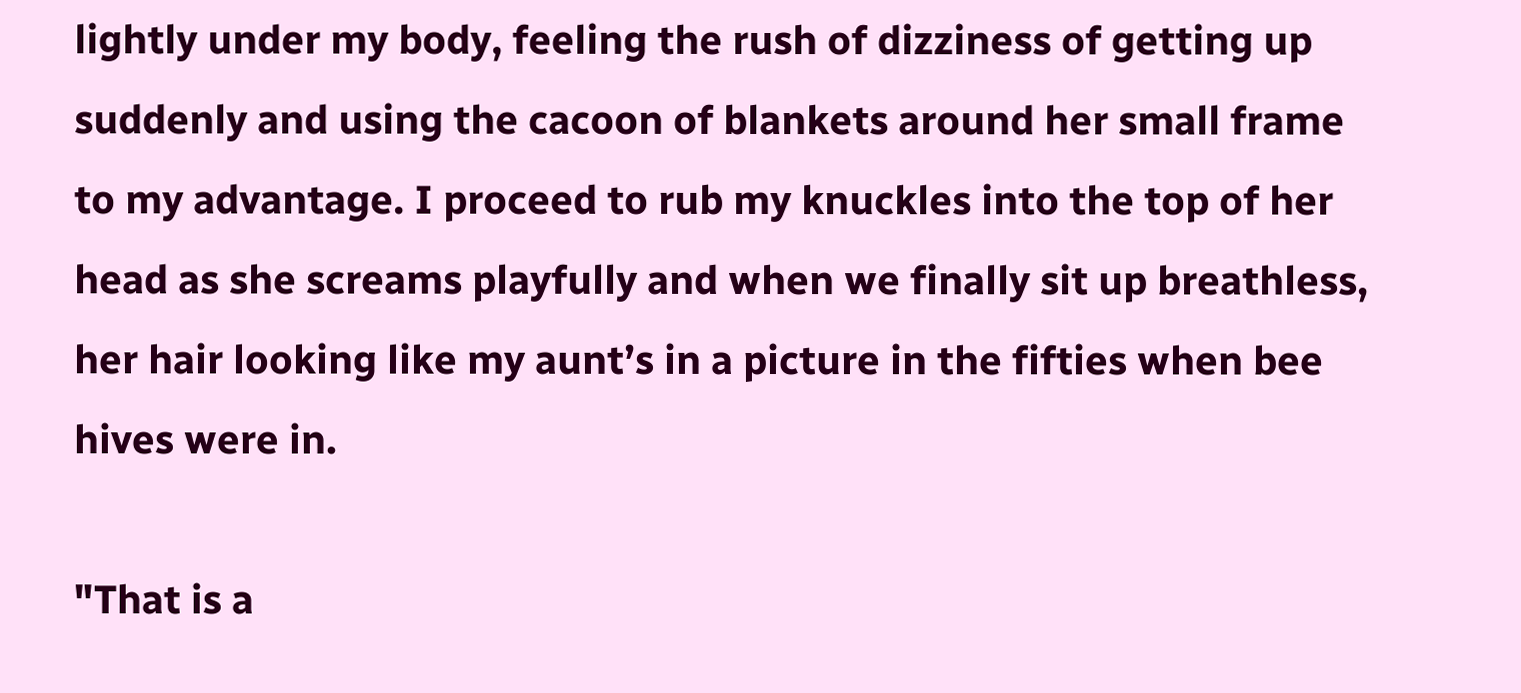lightly under my body, feeling the rush of dizziness of getting up suddenly and using the cacoon of blankets around her small frame to my advantage. I proceed to rub my knuckles into the top of her head as she screams playfully and when we finally sit up breathless, her hair looking like my aunt’s in a picture in the fifties when bee hives were in.

"That is a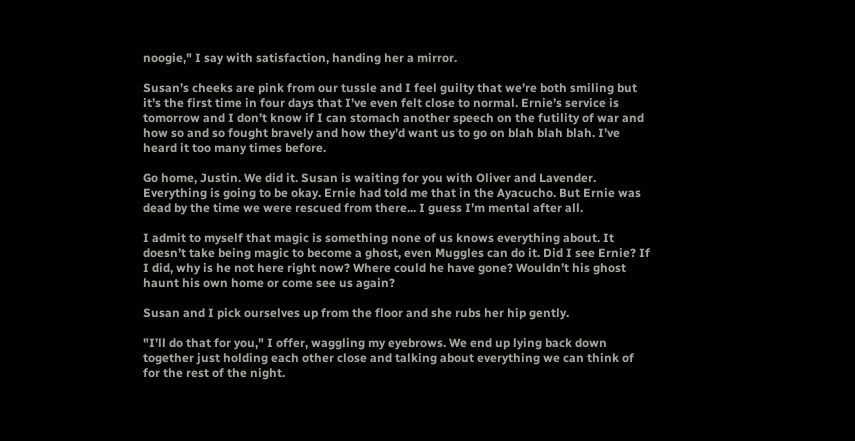noogie," I say with satisfaction, handing her a mirror.

Susan’s cheeks are pink from our tussle and I feel guilty that we’re both smiling but it’s the first time in four days that I’ve even felt close to normal. Ernie’s service is tomorrow and I don’t know if I can stomach another speech on the futility of war and how so and so fought bravely and how they’d want us to go on blah blah blah. I’ve heard it too many times before.

Go home, Justin. We did it. Susan is waiting for you with Oliver and Lavender. Everything is going to be okay. Ernie had told me that in the Ayacucho. But Ernie was dead by the time we were rescued from there... I guess I’m mental after all.

I admit to myself that magic is something none of us knows everything about. It doesn’t take being magic to become a ghost, even Muggles can do it. Did I see Ernie? If I did, why is he not here right now? Where could he have gone? Wouldn’t his ghost haunt his own home or come see us again?

Susan and I pick ourselves up from the floor and she rubs her hip gently.

"I’ll do that for you," I offer, waggling my eyebrows. We end up lying back down together just holding each other close and talking about everything we can think of for the rest of the night.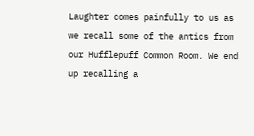Laughter comes painfully to us as we recall some of the antics from our Hufflepuff Common Room. We end up recalling a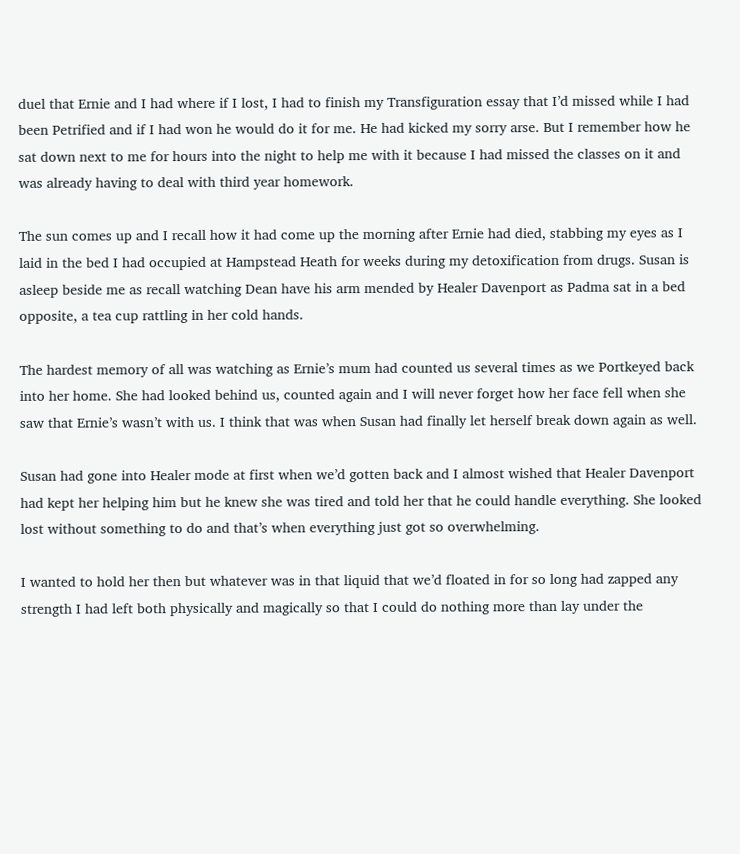duel that Ernie and I had where if I lost, I had to finish my Transfiguration essay that I’d missed while I had been Petrified and if I had won he would do it for me. He had kicked my sorry arse. But I remember how he sat down next to me for hours into the night to help me with it because I had missed the classes on it and was already having to deal with third year homework.

The sun comes up and I recall how it had come up the morning after Ernie had died, stabbing my eyes as I laid in the bed I had occupied at Hampstead Heath for weeks during my detoxification from drugs. Susan is asleep beside me as recall watching Dean have his arm mended by Healer Davenport as Padma sat in a bed opposite, a tea cup rattling in her cold hands.

The hardest memory of all was watching as Ernie’s mum had counted us several times as we Portkeyed back into her home. She had looked behind us, counted again and I will never forget how her face fell when she saw that Ernie’s wasn’t with us. I think that was when Susan had finally let herself break down again as well.

Susan had gone into Healer mode at first when we’d gotten back and I almost wished that Healer Davenport had kept her helping him but he knew she was tired and told her that he could handle everything. She looked lost without something to do and that’s when everything just got so overwhelming.

I wanted to hold her then but whatever was in that liquid that we’d floated in for so long had zapped any strength I had left both physically and magically so that I could do nothing more than lay under the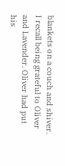blankets on a couch and shiver. I recall being grateful to Oliver and Lavender. Oliver had put his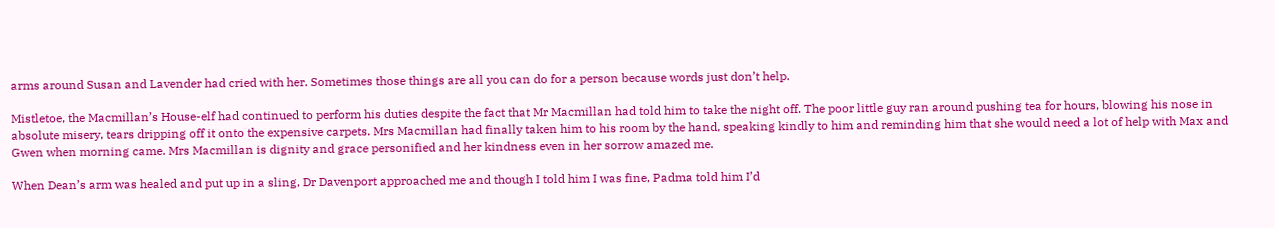arms around Susan and Lavender had cried with her. Sometimes those things are all you can do for a person because words just don’t help.

Mistletoe, the Macmillan’s House-elf had continued to perform his duties despite the fact that Mr Macmillan had told him to take the night off. The poor little guy ran around pushing tea for hours, blowing his nose in absolute misery, tears dripping off it onto the expensive carpets. Mrs Macmillan had finally taken him to his room by the hand, speaking kindly to him and reminding him that she would need a lot of help with Max and Gwen when morning came. Mrs Macmillan is dignity and grace personified and her kindness even in her sorrow amazed me.

When Dean’s arm was healed and put up in a sling, Dr Davenport approached me and though I told him I was fine, Padma told him I’d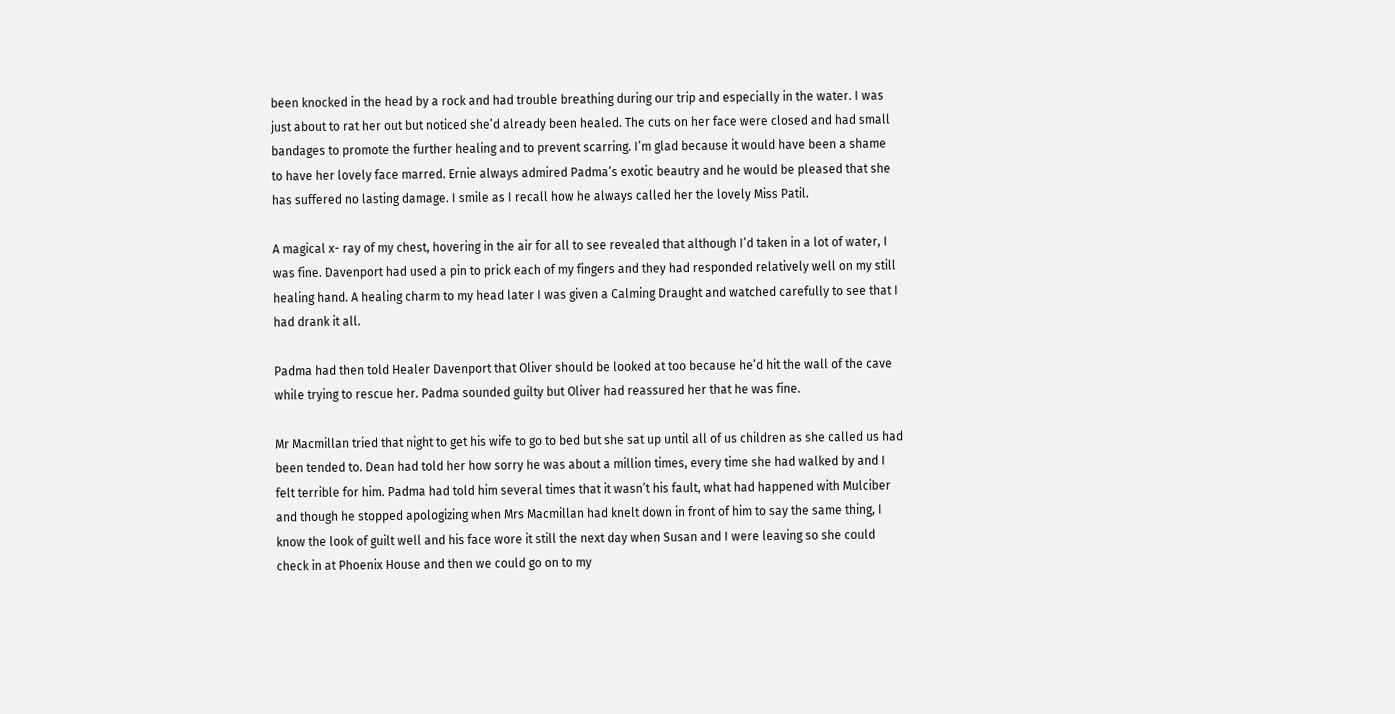been knocked in the head by a rock and had trouble breathing during our trip and especially in the water. I was just about to rat her out but noticed she’d already been healed. The cuts on her face were closed and had small bandages to promote the further healing and to prevent scarring. I’m glad because it would have been a shame to have her lovely face marred. Ernie always admired Padma’s exotic beautry and he would be pleased that she has suffered no lasting damage. I smile as I recall how he always called her the lovely Miss Patil.

A magical x- ray of my chest, hovering in the air for all to see revealed that although I’d taken in a lot of water, I was fine. Davenport had used a pin to prick each of my fingers and they had responded relatively well on my still healing hand. A healing charm to my head later I was given a Calming Draught and watched carefully to see that I had drank it all.

Padma had then told Healer Davenport that Oliver should be looked at too because he’d hit the wall of the cave while trying to rescue her. Padma sounded guilty but Oliver had reassured her that he was fine.

Mr Macmillan tried that night to get his wife to go to bed but she sat up until all of us children as she called us had been tended to. Dean had told her how sorry he was about a million times, every time she had walked by and I felt terrible for him. Padma had told him several times that it wasn’t his fault, what had happened with Mulciber and though he stopped apologizing when Mrs Macmillan had knelt down in front of him to say the same thing, I know the look of guilt well and his face wore it still the next day when Susan and I were leaving so she could check in at Phoenix House and then we could go on to my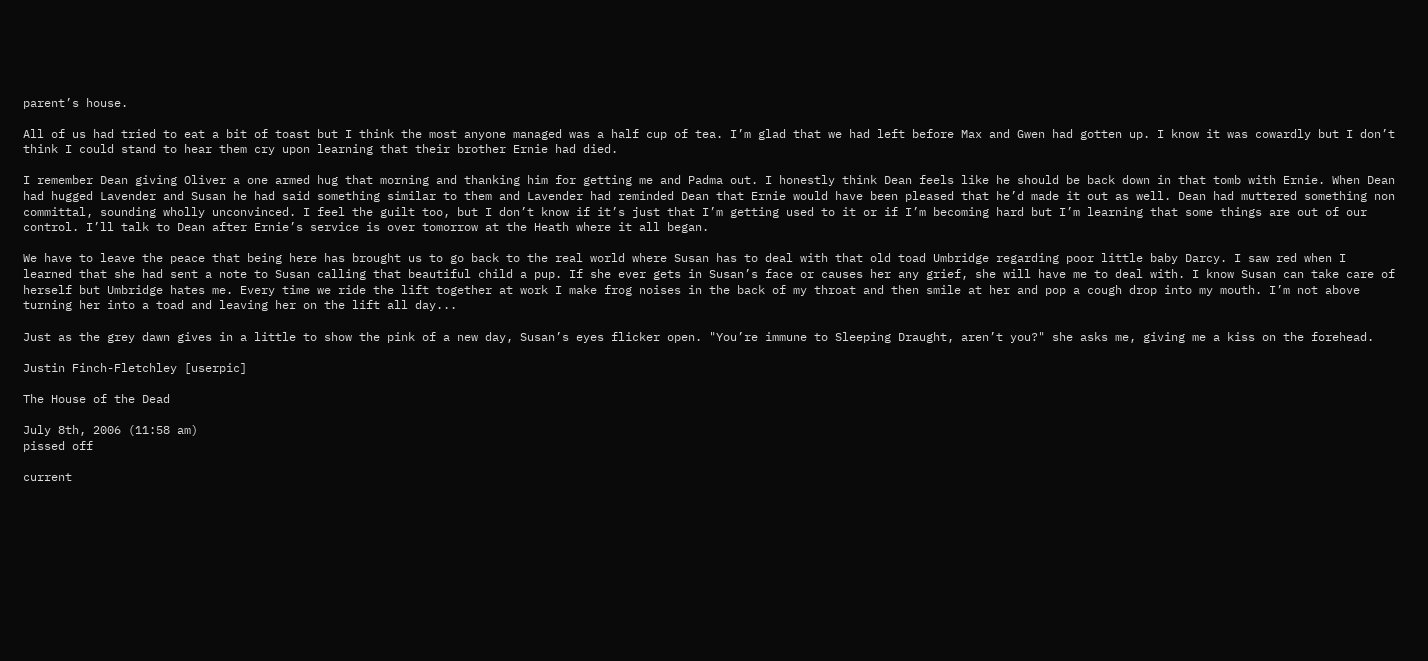parent’s house.

All of us had tried to eat a bit of toast but I think the most anyone managed was a half cup of tea. I’m glad that we had left before Max and Gwen had gotten up. I know it was cowardly but I don’t think I could stand to hear them cry upon learning that their brother Ernie had died.

I remember Dean giving Oliver a one armed hug that morning and thanking him for getting me and Padma out. I honestly think Dean feels like he should be back down in that tomb with Ernie. When Dean had hugged Lavender and Susan he had said something similar to them and Lavender had reminded Dean that Ernie would have been pleased that he’d made it out as well. Dean had muttered something non committal, sounding wholly unconvinced. I feel the guilt too, but I don’t know if it’s just that I’m getting used to it or if I’m becoming hard but I’m learning that some things are out of our control. I’ll talk to Dean after Ernie’s service is over tomorrow at the Heath where it all began.

We have to leave the peace that being here has brought us to go back to the real world where Susan has to deal with that old toad Umbridge regarding poor little baby Darcy. I saw red when I learned that she had sent a note to Susan calling that beautiful child a pup. If she ever gets in Susan’s face or causes her any grief, she will have me to deal with. I know Susan can take care of herself but Umbridge hates me. Every time we ride the lift together at work I make frog noises in the back of my throat and then smile at her and pop a cough drop into my mouth. I’m not above turning her into a toad and leaving her on the lift all day...

Just as the grey dawn gives in a little to show the pink of a new day, Susan’s eyes flicker open. "You’re immune to Sleeping Draught, aren’t you?" she asks me, giving me a kiss on the forehead.

Justin Finch-Fletchley [userpic]

The House of the Dead

July 8th, 2006 (11:58 am)
pissed off

current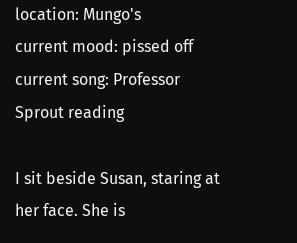location: Mungo's
current mood: pissed off
current song: Professor Sprout reading

I sit beside Susan, staring at her face. She is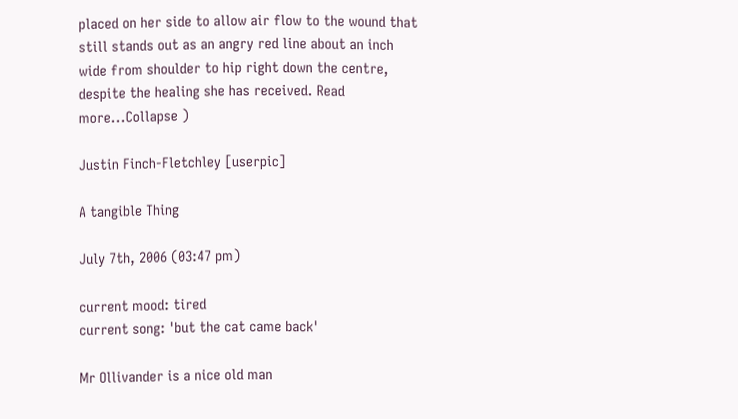placed on her side to allow air flow to the wound that still stands out as an angry red line about an inch wide from shoulder to hip right down the centre, despite the healing she has received. Read more...Collapse )

Justin Finch-Fletchley [userpic]

A tangible Thing

July 7th, 2006 (03:47 pm)

current mood: tired
current song: 'but the cat came back'

Mr Ollivander is a nice old man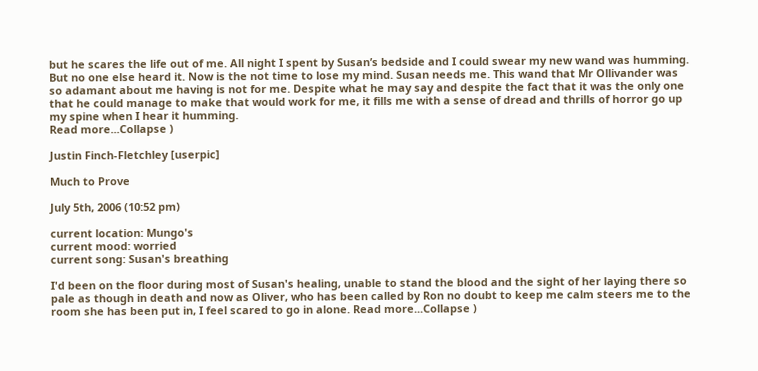but he scares the life out of me. All night I spent by Susan’s bedside and I could swear my new wand was humming. But no one else heard it. Now is the not time to lose my mind. Susan needs me. This wand that Mr Ollivander was so adamant about me having is not for me. Despite what he may say and despite the fact that it was the only one that he could manage to make that would work for me, it fills me with a sense of dread and thrills of horror go up my spine when I hear it humming.
Read more...Collapse )

Justin Finch-Fletchley [userpic]

Much to Prove

July 5th, 2006 (10:52 pm)

current location: Mungo's
current mood: worried
current song: Susan's breathing

I'd been on the floor during most of Susan's healing, unable to stand the blood and the sight of her laying there so pale as though in death and now as Oliver, who has been called by Ron no doubt to keep me calm steers me to the room she has been put in, I feel scared to go in alone. Read more...Collapse )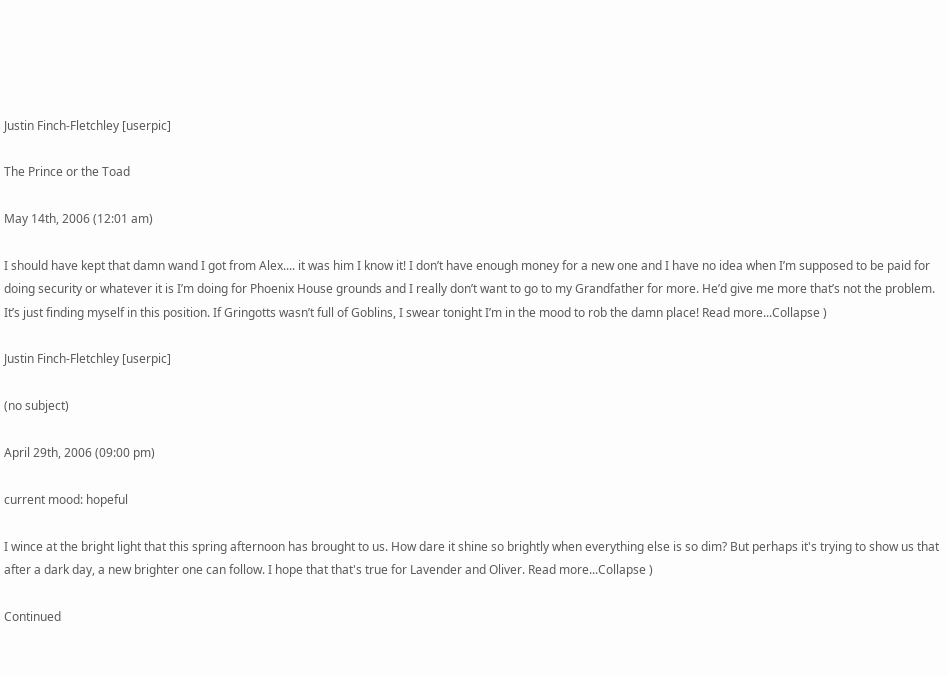Justin Finch-Fletchley [userpic]

The Prince or the Toad

May 14th, 2006 (12:01 am)

I should have kept that damn wand I got from Alex.... it was him I know it! I don’t have enough money for a new one and I have no idea when I’m supposed to be paid for doing security or whatever it is I’m doing for Phoenix House grounds and I really don’t want to go to my Grandfather for more. He’d give me more that’s not the problem. It’s just finding myself in this position. If Gringotts wasn’t full of Goblins, I swear tonight I’m in the mood to rob the damn place! Read more...Collapse )

Justin Finch-Fletchley [userpic]

(no subject)

April 29th, 2006 (09:00 pm)

current mood: hopeful

I wince at the bright light that this spring afternoon has brought to us. How dare it shine so brightly when everything else is so dim? But perhaps it's trying to show us that after a dark day, a new brighter one can follow. I hope that that's true for Lavender and Oliver. Read more...Collapse )

Continued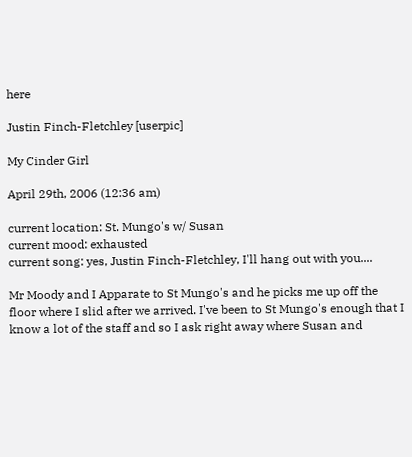here

Justin Finch-Fletchley [userpic]

My Cinder Girl

April 29th, 2006 (12:36 am)

current location: St. Mungo's w/ Susan
current mood: exhausted
current song: yes, Justin Finch-Fletchley, I'll hang out with you....

Mr Moody and I Apparate to St Mungo's and he picks me up off the floor where I slid after we arrived. I've been to St Mungo's enough that I know a lot of the staff and so I ask right away where Susan and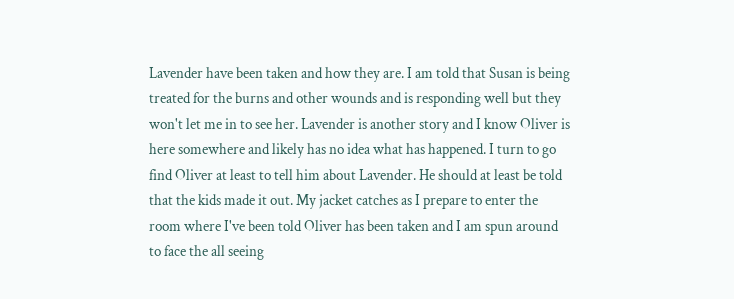Lavender have been taken and how they are. I am told that Susan is being treated for the burns and other wounds and is responding well but they won't let me in to see her. Lavender is another story and I know Oliver is here somewhere and likely has no idea what has happened. I turn to go find Oliver at least to tell him about Lavender. He should at least be told that the kids made it out. My jacket catches as I prepare to enter the room where I've been told Oliver has been taken and I am spun around to face the all seeing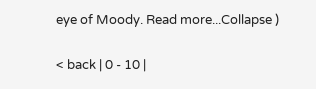eye of Moody. Read more...Collapse )

< back | 0 - 10 |